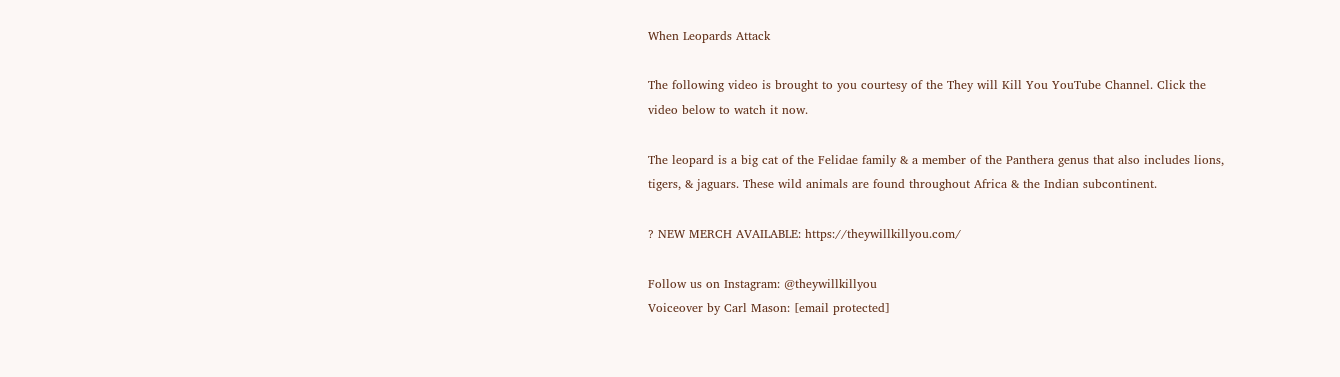When Leopards Attack

The following video is brought to you courtesy of the They will Kill You YouTube Channel. Click the video below to watch it now.

The leopard is a big cat of the Felidae family & a member of the Panthera genus that also includes lions, tigers, & jaguars. These wild animals are found throughout Africa & the Indian subcontinent.

? NEW MERCH AVAILABLE: https://theywillkillyou.com/

Follow us on Instagram: @theywillkillyou
Voiceover by Carl Mason: [email protected]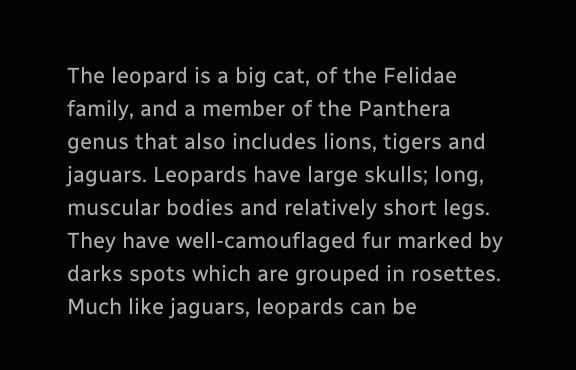The leopard is a big cat, of the Felidae family, and a member of the Panthera genus that also includes lions, tigers and jaguars. Leopards have large skulls; long, muscular bodies and relatively short legs. They have well-camouflaged fur marked by darks spots which are grouped in rosettes. Much like jaguars, leopards can be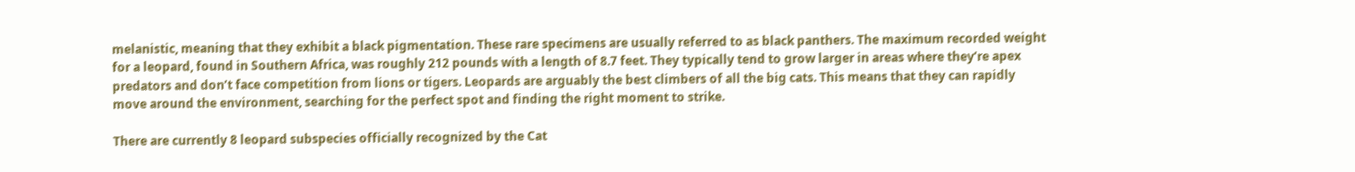melanistic, meaning that they exhibit a black pigmentation. These rare specimens are usually referred to as black panthers. The maximum recorded weight for a leopard, found in Southern Africa, was roughly 212 pounds with a length of 8.7 feet. They typically tend to grow larger in areas where they’re apex predators and don’t face competition from lions or tigers. Leopards are arguably the best climbers of all the big cats. This means that they can rapidly move around the environment, searching for the perfect spot and finding the right moment to strike.

There are currently 8 leopard subspecies officially recognized by the Cat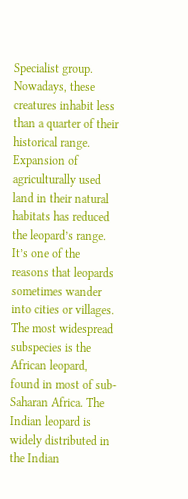Specialist group. Nowadays, these creatures inhabit less than a quarter of their historical range. Expansion of agriculturally used land in their natural habitats has reduced the leopard’s range. It’s one of the reasons that leopards sometimes wander into cities or villages. The most widespread subspecies is the African leopard, found in most of sub-Saharan Africa. The Indian leopard is widely distributed in the Indian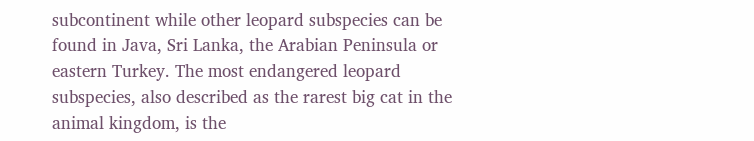subcontinent while other leopard subspecies can be found in Java, Sri Lanka, the Arabian Peninsula or eastern Turkey. The most endangered leopard subspecies, also described as the rarest big cat in the animal kingdom, is the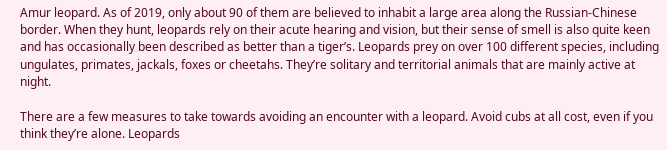Amur leopard. As of 2019, only about 90 of them are believed to inhabit a large area along the Russian-Chinese border. When they hunt, leopards rely on their acute hearing and vision, but their sense of smell is also quite keen and has occasionally been described as better than a tiger’s. Leopards prey on over 100 different species, including ungulates, primates, jackals, foxes or cheetahs. They’re solitary and territorial animals that are mainly active at night.

There are a few measures to take towards avoiding an encounter with a leopard. Avoid cubs at all cost, even if you think they’re alone. Leopards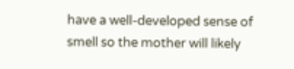have a well-developed sense of smell so the mother will likely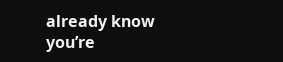already know you’re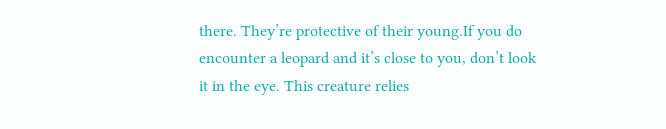there. They’re protective of their young.If you do encounter a leopard and it’s close to you, don’t look it in the eye. This creature relies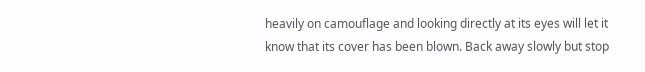heavily on camouflage and looking directly at its eyes will let it know that its cover has been blown. Back away slowly but stop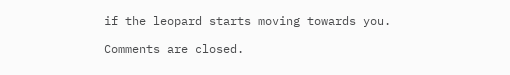if the leopard starts moving towards you.

Comments are closed.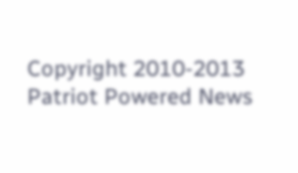Copyright 2010-2013 Patriot Powered News